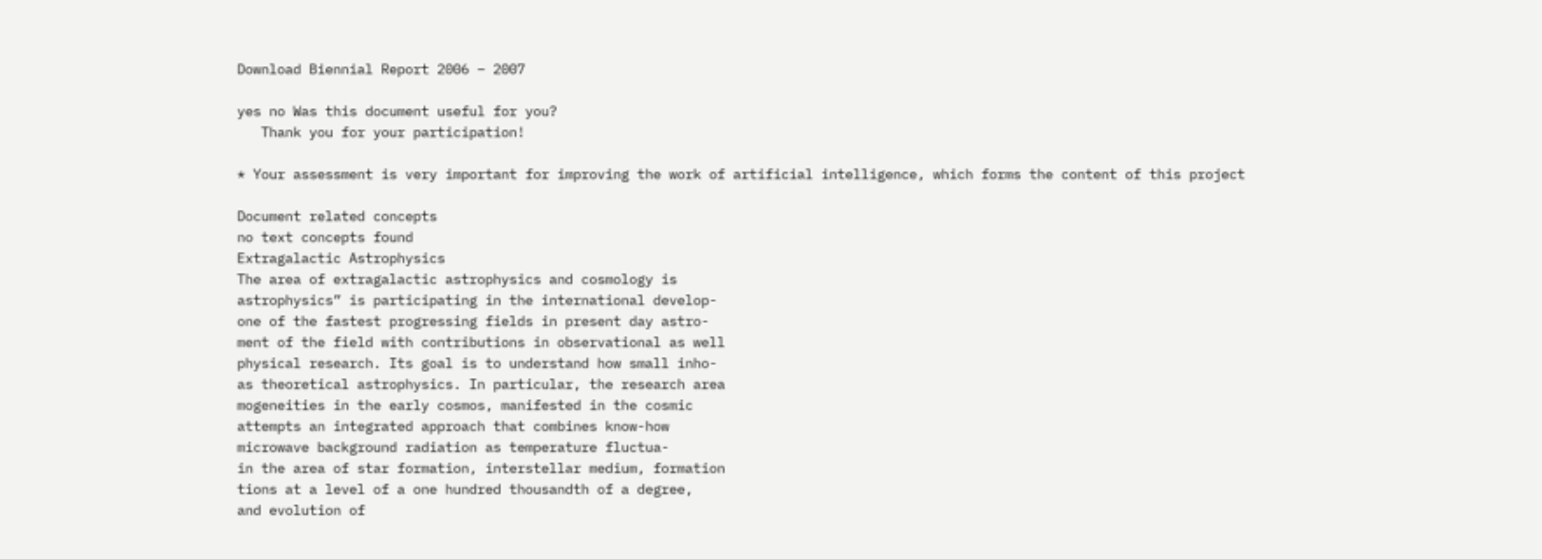Download Biennial Report 2006 – 2007

yes no Was this document useful for you?
   Thank you for your participation!

* Your assessment is very important for improving the work of artificial intelligence, which forms the content of this project

Document related concepts
no text concepts found
Extragalactic Astrophysics
The area of extragalactic astrophysics and cosmology is
astrophysics” is participating in the international develop-
one of the fastest progressing fields in present day astro-
ment of the field with contributions in observational as well
physical research. Its goal is to understand how small inho-
as theoretical astrophysics. In particular, the research area
mogeneities in the early cosmos, manifested in the cosmic
attempts an integrated approach that combines know-how
microwave background radiation as temperature fluctua-
in the area of star formation, interstellar medium, formation
tions at a level of a one hundred thousandth of a degree,
and evolution of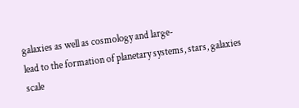galaxies as well as cosmology and large-
lead to the formation of planetary systems, stars, galaxies
scale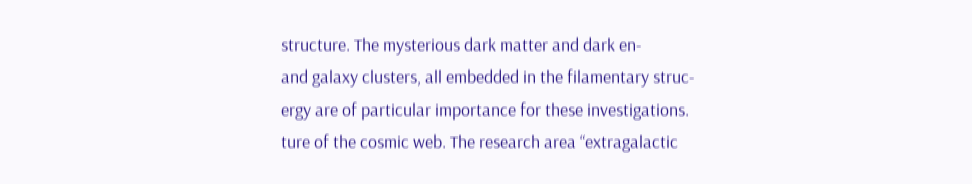structure. The mysterious dark matter and dark en-
and galaxy clusters, all embedded in the filamentary struc-
ergy are of particular importance for these investigations.
ture of the cosmic web. The research area “extragalactic